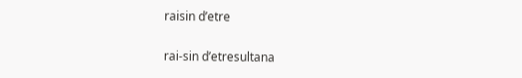raisin d’etre

rai-sin d’etresultana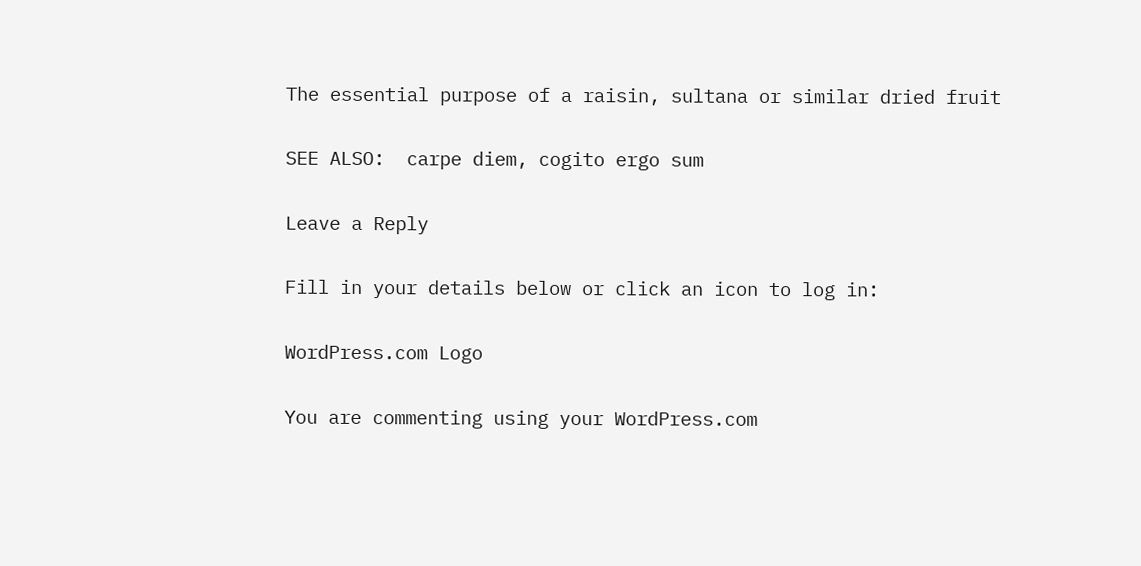The essential purpose of a raisin, sultana or similar dried fruit

SEE ALSO:  carpe diem, cogito ergo sum

Leave a Reply

Fill in your details below or click an icon to log in:

WordPress.com Logo

You are commenting using your WordPress.com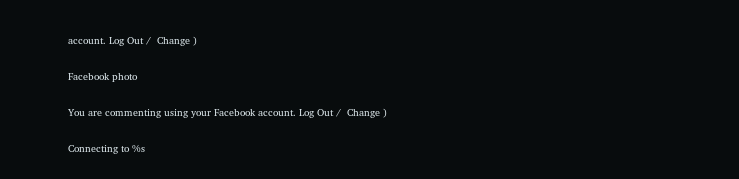account. Log Out /  Change )

Facebook photo

You are commenting using your Facebook account. Log Out /  Change )

Connecting to %s